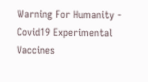Warning For Humanity - Covid19 Experimental Vaccines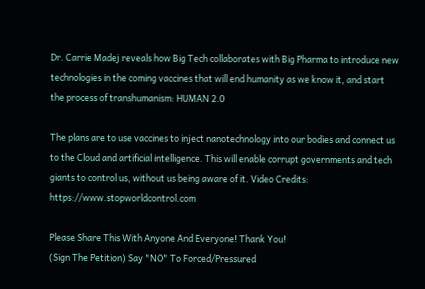Dr. Carrie Madej reveals how Big Tech collaborates with Big Pharma to introduce new technologies in the coming vaccines that will end humanity as we know it, and start the process of transhumanism: HUMAN 2.0

The plans are to use vaccines to inject nanotechnology into our bodies and connect us to the Cloud and artificial intelligence. This will enable corrupt governments and tech giants to control us, without us being aware of it. Video Credits: https://www.stopworldcontrol.com

Please Share This With Anyone And Everyone! Thank You!
(Sign The Petition) Say "NO" To Forced/Pressured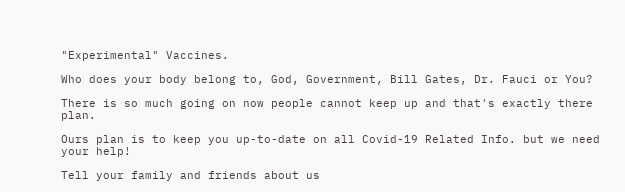"Experimental" Vaccines.

Who does your body belong to, God, Government, Bill Gates, Dr. Fauci or You?

There is so much going on now people cannot keep up and that's exactly there plan.

Ours plan is to keep you up-to-date on all Covid-19 Related Info. but we need your help!

Tell your family and friends about us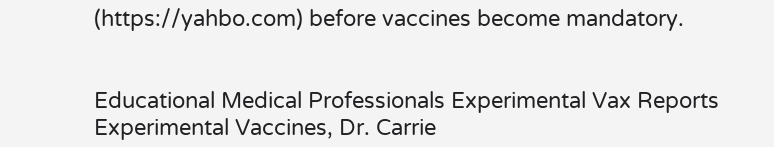(https://yahbo.com) before vaccines become mandatory.


Educational Medical Professionals Experimental Vax Reports
Experimental Vaccines, Dr. Carrie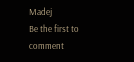Madej
Be the first to comment